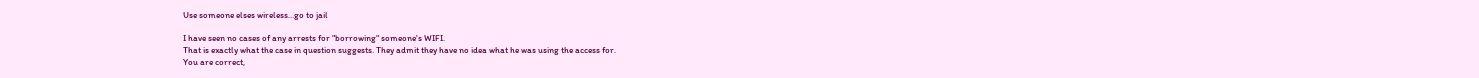Use someone elses wireless...go to jail

I have seen no cases of any arrests for "borrowing" someone's WIFI.
That is exactly what the case in question suggests. They admit they have no idea what he was using the access for.
You are correct,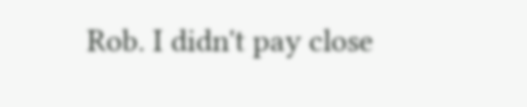Rob. I didn't pay close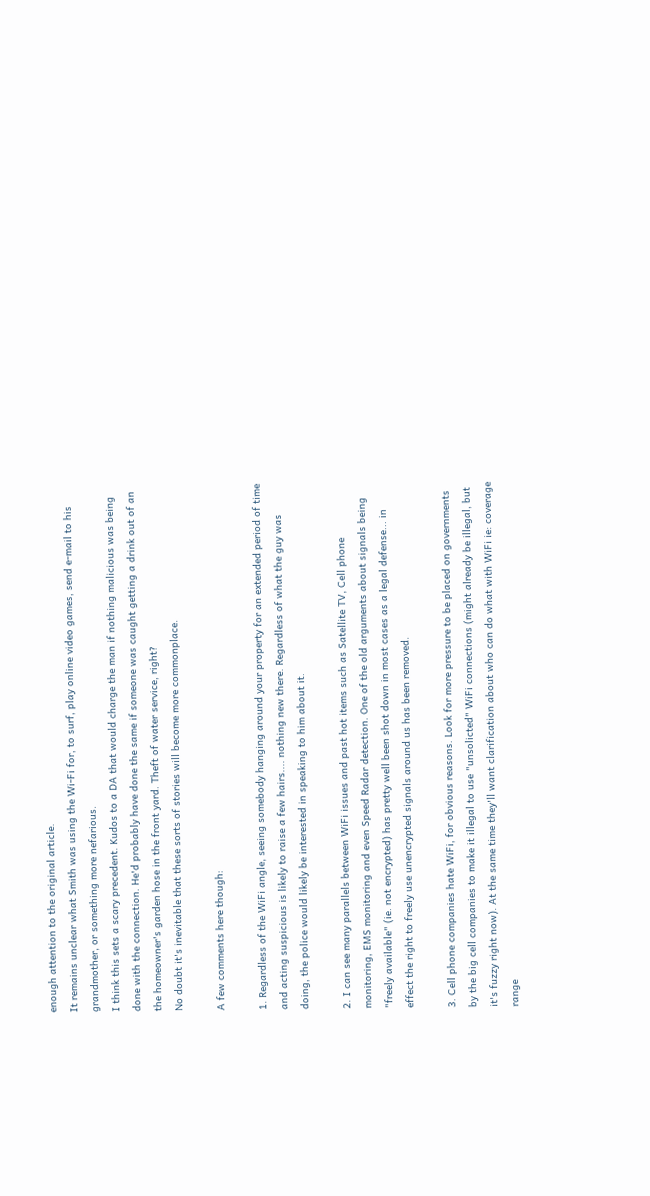enough attention to the original article.
It remains unclear what Smith was using the Wi-Fi for, to surf, play online video games, send e-mail to his grandmother, or something more nefarious.
I think this sets a scary precedent. Kudos to a DA that would charge the man if nothing malicious was being done with the connection. He'd probably have done the same if someone was caught getting a drink out of an the homeowner's garden hose in the front yard. Theft of water service, right?
No doubt it's inevitable that these sorts of stories will become more commonplace.

A few comments here though:

1. Regardless of the WiFi angle, seeing somebody hanging around your property for an extended period of time and acting suspicious is likely to raise a few hairs.... nothing new there. Regardless of what the guy was doing, the police would likely be interested in speaking to him about it.

2. I can see many parallels between WiFi issues and past hot items such as Satellite TV, Cell phone monitoring, EMS monitoring and even Speed Radar detection. One of the old arguments about signals being "freely available" (ie. not encrypted) has pretty well been shot down in most cases as a legal defense... in effect the right to freely use unencrypted signals around us has been removed.

3. Cell phone companies hate WiFi, for obvious reasons. Look for more pressure to be placed on governments by the big cell companies to make it illegal to use "unsolicted" WiFi connections (might already be illegal, but it's fuzzy right now). At the same time they'll want clarification about who can do what with WiFi ie: coverage range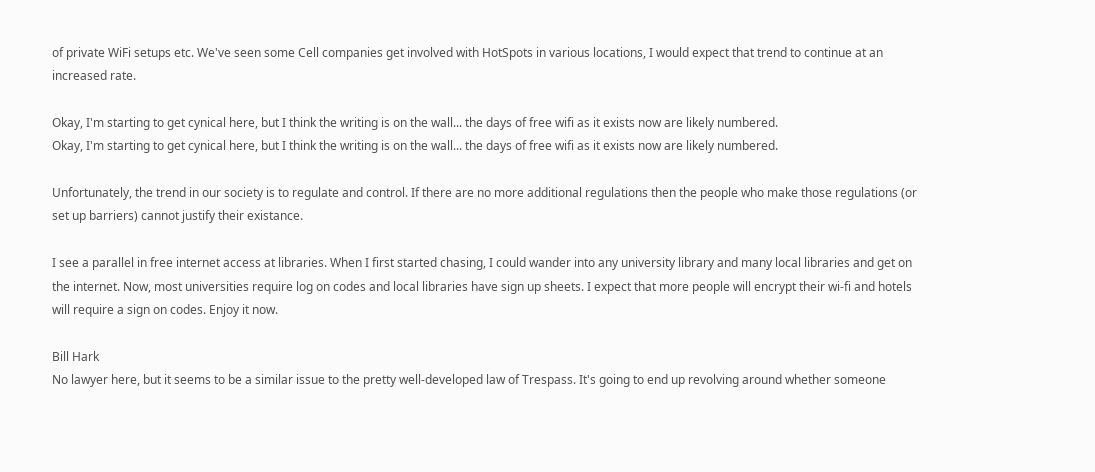of private WiFi setups etc. We've seen some Cell companies get involved with HotSpots in various locations, I would expect that trend to continue at an increased rate.

Okay, I'm starting to get cynical here, but I think the writing is on the wall... the days of free wifi as it exists now are likely numbered.
Okay, I'm starting to get cynical here, but I think the writing is on the wall... the days of free wifi as it exists now are likely numbered.

Unfortunately, the trend in our society is to regulate and control. If there are no more additional regulations then the people who make those regulations (or set up barriers) cannot justify their existance.

I see a parallel in free internet access at libraries. When I first started chasing, I could wander into any university library and many local libraries and get on the internet. Now, most universities require log on codes and local libraries have sign up sheets. I expect that more people will encrypt their wi-fi and hotels will require a sign on codes. Enjoy it now.

Bill Hark
No lawyer here, but it seems to be a similar issue to the pretty well-developed law of Trespass. It's going to end up revolving around whether someone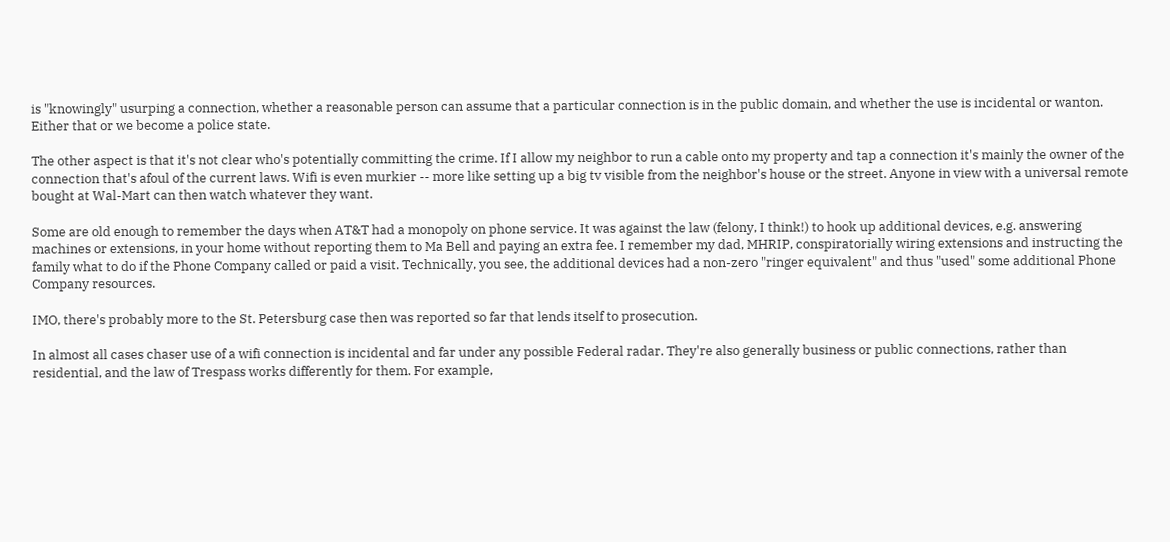is "knowingly" usurping a connection, whether a reasonable person can assume that a particular connection is in the public domain, and whether the use is incidental or wanton. Either that or we become a police state.

The other aspect is that it's not clear who's potentially committing the crime. If I allow my neighbor to run a cable onto my property and tap a connection it's mainly the owner of the connection that's afoul of the current laws. Wifi is even murkier -- more like setting up a big tv visible from the neighbor's house or the street. Anyone in view with a universal remote bought at Wal-Mart can then watch whatever they want.

Some are old enough to remember the days when AT&T had a monopoly on phone service. It was against the law (felony, I think!) to hook up additional devices, e.g. answering machines or extensions, in your home without reporting them to Ma Bell and paying an extra fee. I remember my dad, MHRIP, conspiratorially wiring extensions and instructing the family what to do if the Phone Company called or paid a visit. Technically, you see, the additional devices had a non-zero "ringer equivalent" and thus "used" some additional Phone Company resources.

IMO, there's probably more to the St. Petersburg case then was reported so far that lends itself to prosecution.

In almost all cases chaser use of a wifi connection is incidental and far under any possible Federal radar. They're also generally business or public connections, rather than residential, and the law of Trespass works differently for them. For example,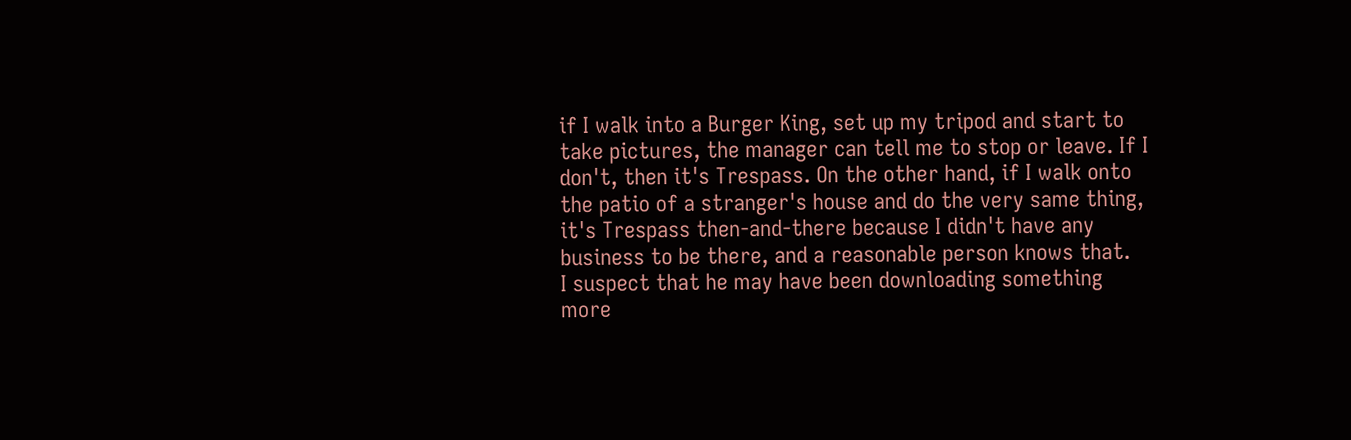if I walk into a Burger King, set up my tripod and start to take pictures, the manager can tell me to stop or leave. If I don't, then it's Trespass. On the other hand, if I walk onto the patio of a stranger's house and do the very same thing, it's Trespass then-and-there because I didn't have any business to be there, and a reasonable person knows that.
I suspect that he may have been downloading something more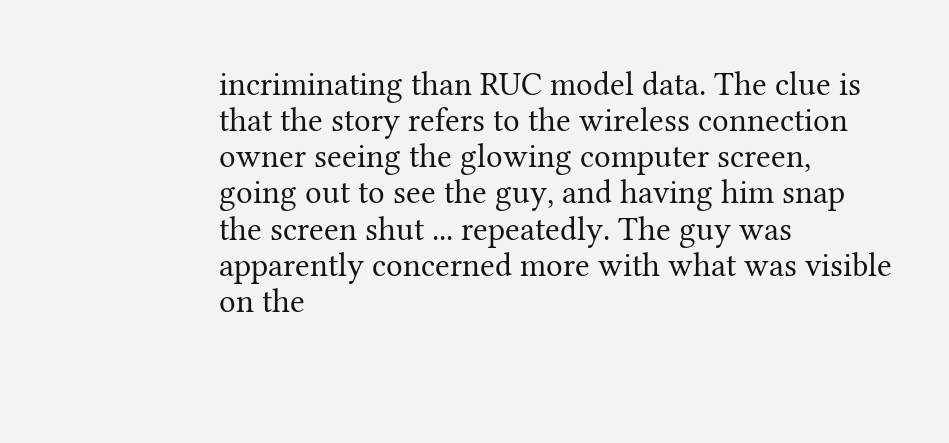incriminating than RUC model data. The clue is that the story refers to the wireless connection owner seeing the glowing computer screen, going out to see the guy, and having him snap the screen shut ... repeatedly. The guy was apparently concerned more with what was visible on the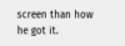screen than how he got it.